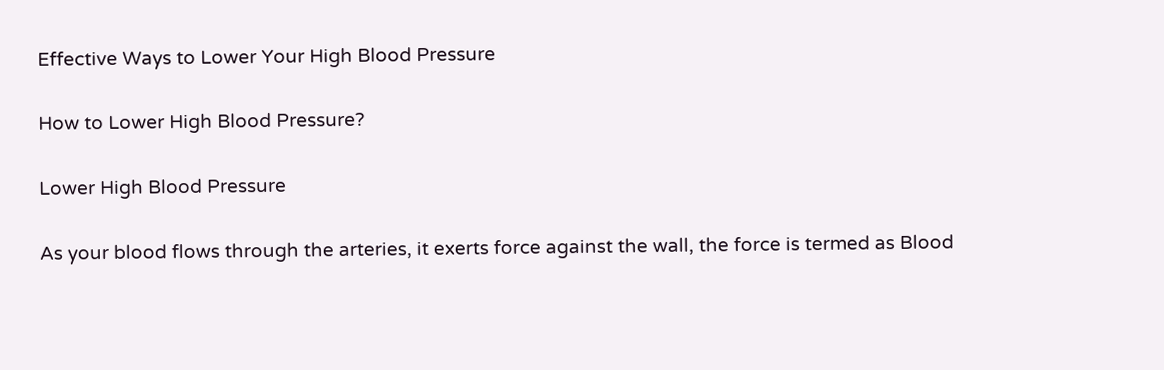Effective Ways to Lower Your High Blood Pressure

How to Lower High Blood Pressure?

Lower High Blood Pressure

As your blood flows through the arteries, it exerts force against the wall, the force is termed as Blood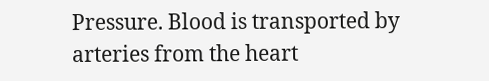Pressure. Blood is transported by arteries from the heart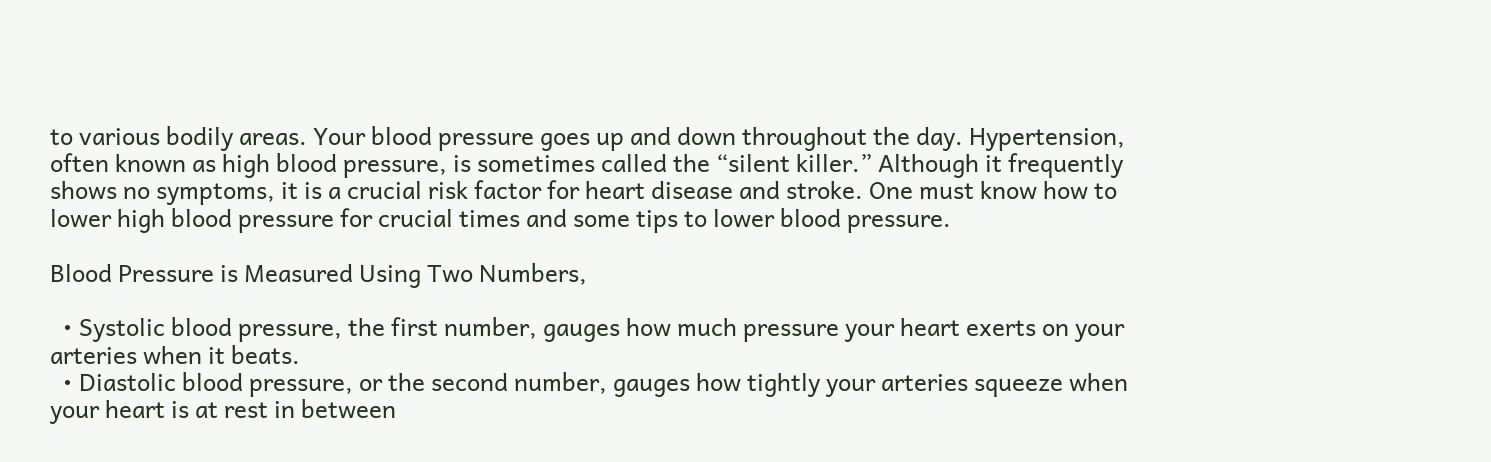to various bodily areas. Your blood pressure goes up and down throughout the day. Hypertension, often known as high blood pressure, is sometimes called the “silent killer.” Although it frequently shows no symptoms, it is a crucial risk factor for heart disease and stroke. One must know how to lower high blood pressure for crucial times and some tips to lower blood pressure.

Blood Pressure is Measured Using Two Numbers,

  • Systolic blood pressure, the first number, gauges how much pressure your heart exerts on your arteries when it beats.
  • Diastolic blood pressure, or the second number, gauges how tightly your arteries squeeze when your heart is at rest in between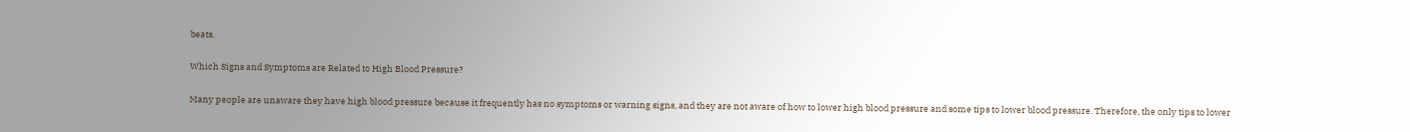beats.

Which Signs and Symptoms are Related to High Blood Pressure?

Many people are unaware they have high blood pressure because it frequently has no symptoms or warning signs, and they are not aware of how to lower high blood pressure and some tips to lower blood pressure. Therefore, the only tips to lower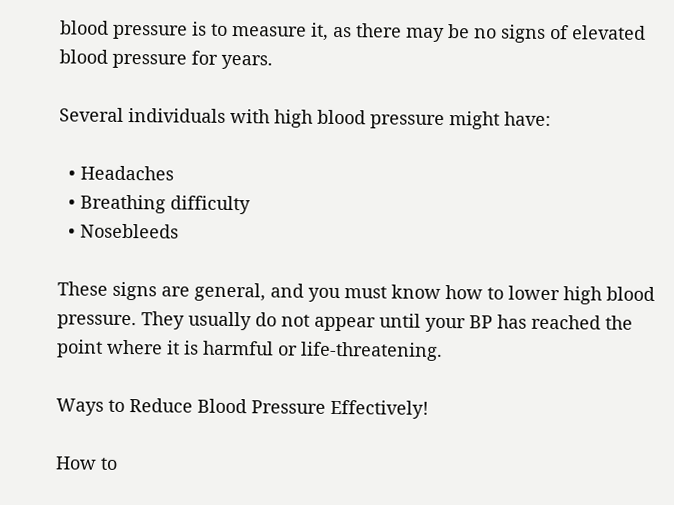blood pressure is to measure it, as there may be no signs of elevated blood pressure for years.

Several individuals with high blood pressure might have:

  • Headaches
  • Breathing difficulty
  • Nosebleeds

These signs are general, and you must know how to lower high blood pressure. They usually do not appear until your BP has reached the point where it is harmful or life-threatening.

Ways to Reduce Blood Pressure Effectively!

How to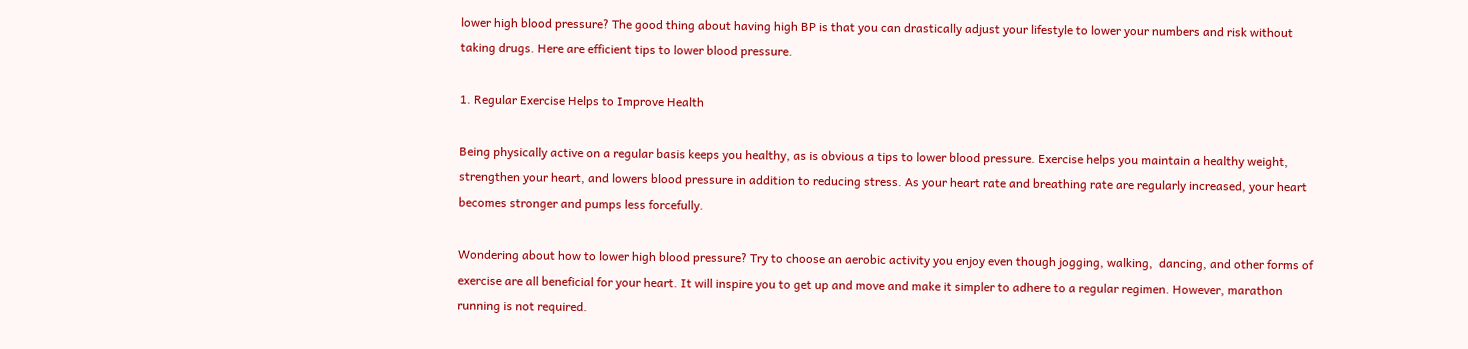lower high blood pressure? The good thing about having high BP is that you can drastically adjust your lifestyle to lower your numbers and risk without taking drugs. Here are efficient tips to lower blood pressure.

1. Regular Exercise Helps to Improve Health

Being physically active on a regular basis keeps you healthy, as is obvious a tips to lower blood pressure. Exercise helps you maintain a healthy weight, strengthen your heart, and lowers blood pressure in addition to reducing stress. As your heart rate and breathing rate are regularly increased, your heart becomes stronger and pumps less forcefully.

Wondering about how to lower high blood pressure? Try to choose an aerobic activity you enjoy even though jogging, walking,  dancing, and other forms of exercise are all beneficial for your heart. It will inspire you to get up and move and make it simpler to adhere to a regular regimen. However, marathon running is not required.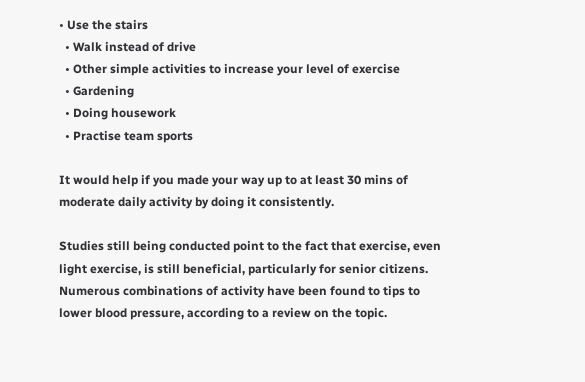• Use the stairs
  • Walk instead of drive
  • Other simple activities to increase your level of exercise
  • Gardening
  • Doing housework
  • Practise team sports

It would help if you made your way up to at least 30 mins of moderate daily activity by doing it consistently.

Studies still being conducted point to the fact that exercise, even light exercise, is still beneficial, particularly for senior citizens. Numerous combinations of activity have been found to tips to lower blood pressure, according to a review on the topic.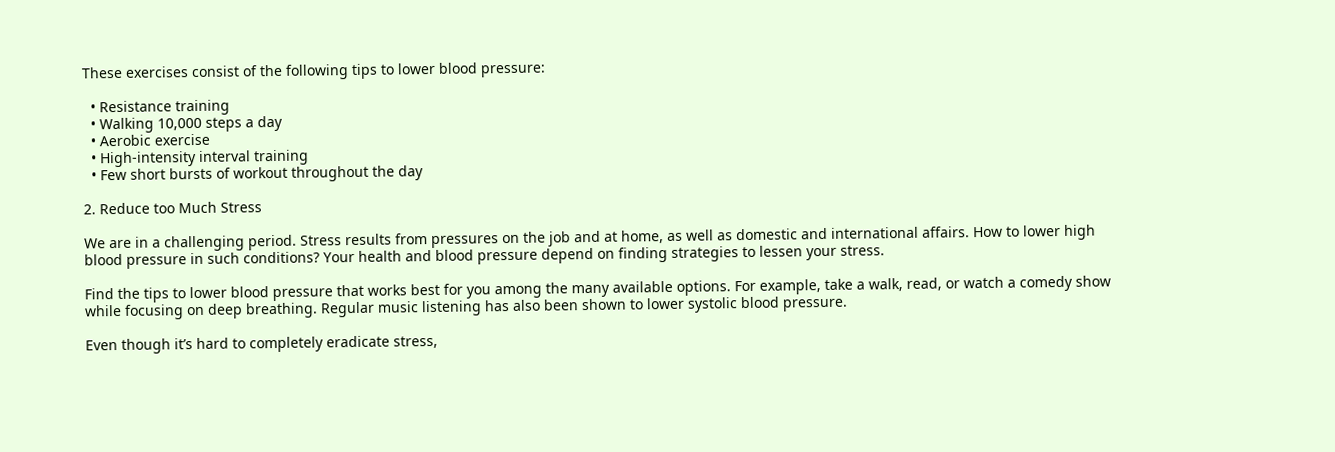These exercises consist of the following tips to lower blood pressure:

  • Resistance training
  • Walking 10,000 steps a day
  • Aerobic exercise
  • High-intensity interval training
  • Few short bursts of workout throughout the day

2. Reduce too Much Stress

We are in a challenging period. Stress results from pressures on the job and at home, as well as domestic and international affairs. How to lower high blood pressure in such conditions? Your health and blood pressure depend on finding strategies to lessen your stress.

Find the tips to lower blood pressure that works best for you among the many available options. For example, take a walk, read, or watch a comedy show while focusing on deep breathing. Regular music listening has also been shown to lower systolic blood pressure.

Even though it’s hard to completely eradicate stress,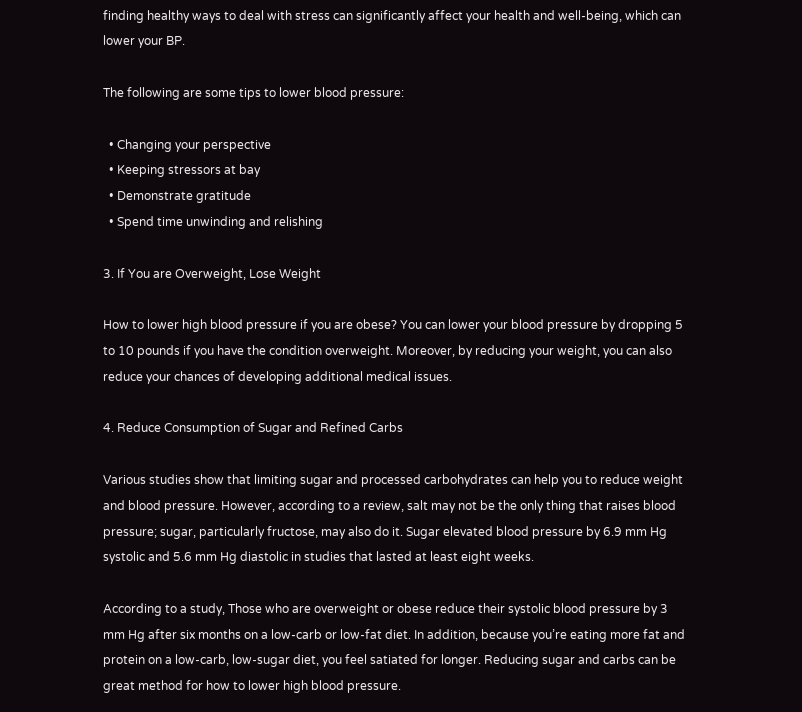finding healthy ways to deal with stress can significantly affect your health and well-being, which can lower your BP.

The following are some tips to lower blood pressure:

  • Changing your perspective
  • Keeping stressors at bay
  • Demonstrate gratitude
  • Spend time unwinding and relishing

3. If You are Overweight, Lose Weight

How to lower high blood pressure if you are obese? You can lower your blood pressure by dropping 5 to 10 pounds if you have the condition overweight. Moreover, by reducing your weight, you can also reduce your chances of developing additional medical issues.

4. Reduce Consumption of Sugar and Refined Carbs

Various studies show that limiting sugar and processed carbohydrates can help you to reduce weight and blood pressure. However, according to a review, salt may not be the only thing that raises blood pressure; sugar, particularly fructose, may also do it. Sugar elevated blood pressure by 6.9 mm Hg systolic and 5.6 mm Hg diastolic in studies that lasted at least eight weeks.

According to a study, Those who are overweight or obese reduce their systolic blood pressure by 3 mm Hg after six months on a low-carb or low-fat diet. In addition, because you’re eating more fat and protein on a low-carb, low-sugar diet, you feel satiated for longer. Reducing sugar and carbs can be great method for how to lower high blood pressure.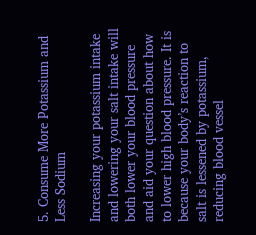5. Consume More Potassium and Less Sodium

Increasing your potassium intake and lowering your salt intake will both lower your blood pressure and aid your question about how to lower high blood pressure. It is because your body’s reaction to salt is lessened by potassium, reducing blood vessel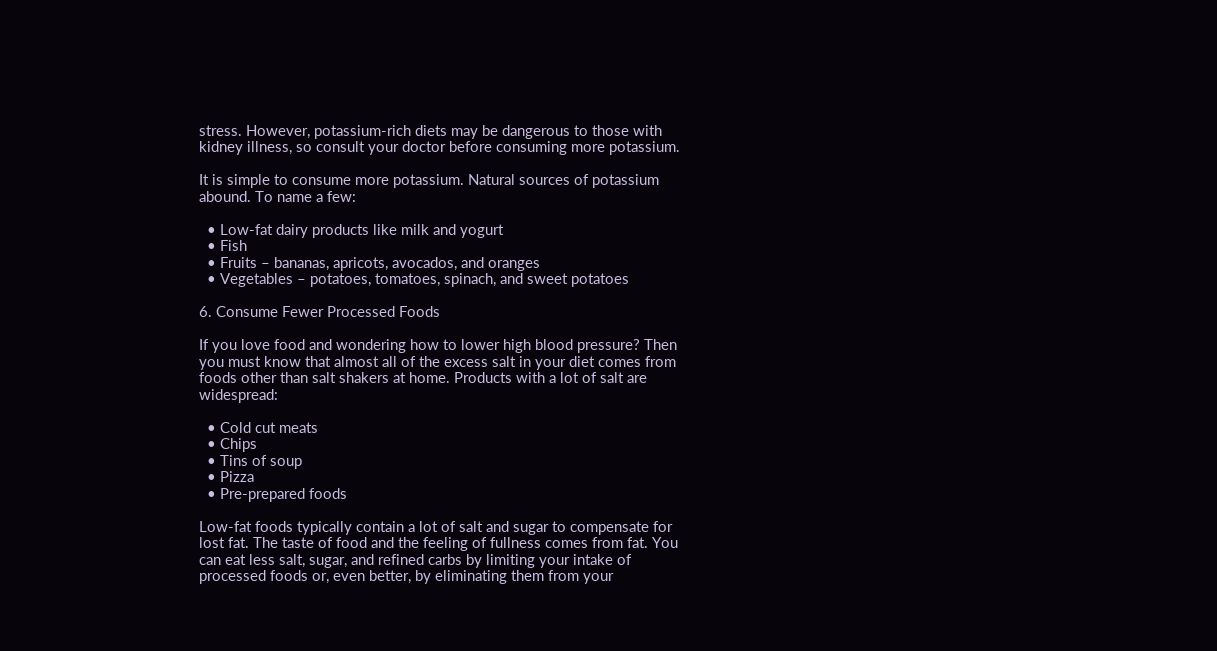stress. However, potassium-rich diets may be dangerous to those with kidney illness, so consult your doctor before consuming more potassium.

It is simple to consume more potassium. Natural sources of potassium abound. To name a few:

  • Low-fat dairy products like milk and yogurt
  • Fish
  • Fruits – bananas, apricots, avocados, and oranges
  • Vegetables – potatoes, tomatoes, spinach, and sweet potatoes

6. Consume Fewer Processed Foods

If you love food and wondering how to lower high blood pressure? Then you must know that almost all of the excess salt in your diet comes from foods other than salt shakers at home. Products with a lot of salt are widespread:

  • Cold cut meats
  • Chips
  • Tins of soup
  • Pizza
  • Pre-prepared foods

Low-fat foods typically contain a lot of salt and sugar to compensate for lost fat. The taste of food and the feeling of fullness comes from fat. You can eat less salt, sugar, and refined carbs by limiting your intake of processed foods or, even better, by eliminating them from your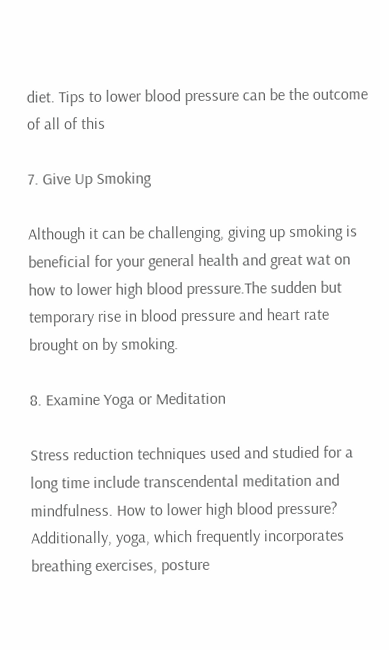diet. Tips to lower blood pressure can be the outcome of all of this

7. Give Up Smoking

Although it can be challenging, giving up smoking is beneficial for your general health and great wat on how to lower high blood pressure.The sudden but temporary rise in blood pressure and heart rate brought on by smoking.

8. Examine Yoga or Meditation

Stress reduction techniques used and studied for a long time include transcendental meditation and mindfulness. How to lower high blood pressure? Additionally, yoga, which frequently incorporates breathing exercises, posture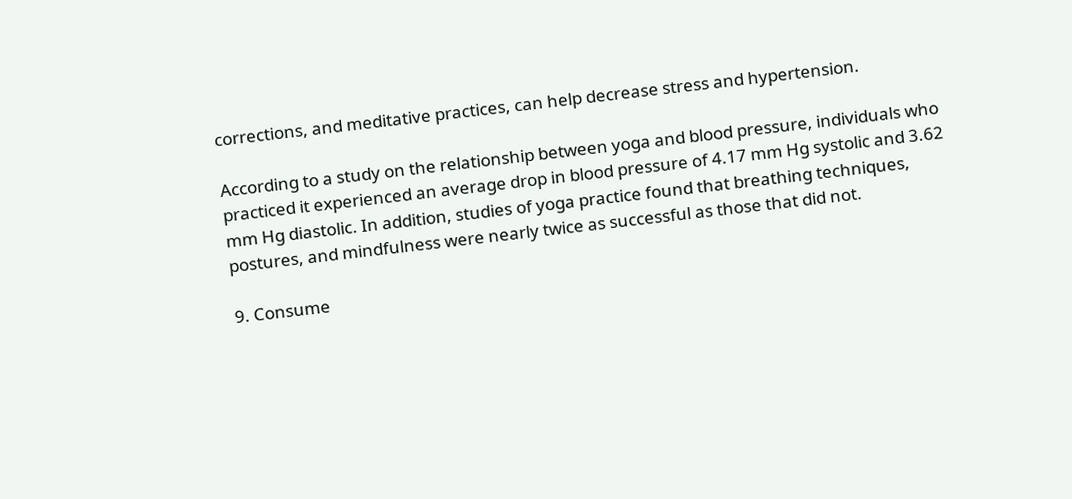corrections, and meditative practices, can help decrease stress and hypertension.

According to a study on the relationship between yoga and blood pressure, individuals who practiced it experienced an average drop in blood pressure of 4.17 mm Hg systolic and 3.62 mm Hg diastolic. In addition, studies of yoga practice found that breathing techniques, postures, and mindfulness were nearly twice as successful as those that did not.

9. Consume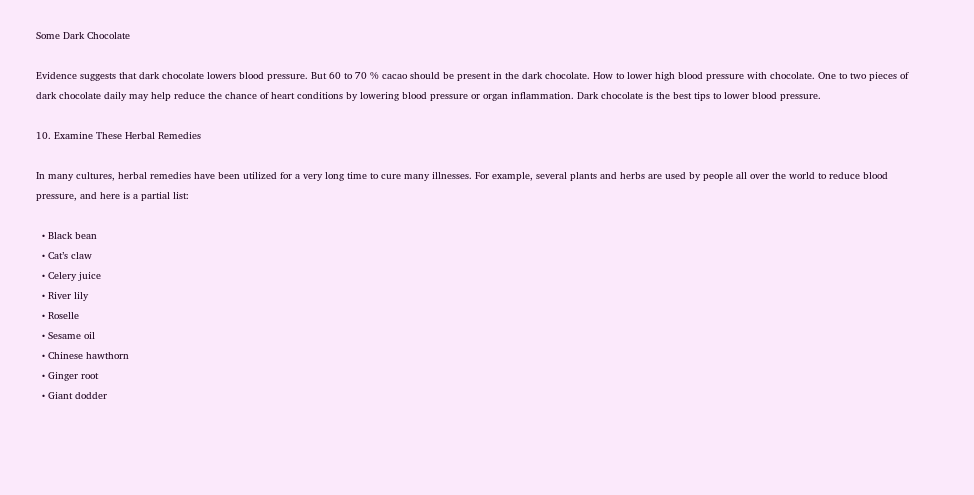Some Dark Chocolate

Evidence suggests that dark chocolate lowers blood pressure. But 60 to 70 % cacao should be present in the dark chocolate. How to lower high blood pressure with chocolate. One to two pieces of dark chocolate daily may help reduce the chance of heart conditions by lowering blood pressure or organ inflammation. Dark chocolate is the best tips to lower blood pressure.

10. Examine These Herbal Remedies

In many cultures, herbal remedies have been utilized for a very long time to cure many illnesses. For example, several plants and herbs are used by people all over the world to reduce blood pressure, and here is a partial list:

  • Black bean
  • Cat’s claw
  • Celery juice
  • River lily
  • Roselle
  • Sesame oil
  • Chinese hawthorn
  • Ginger root
  • Giant dodder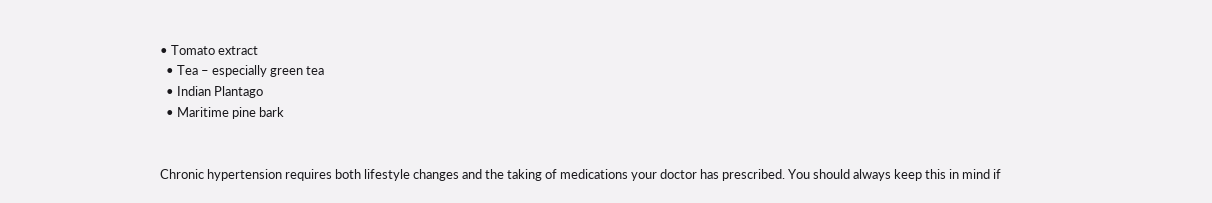• Tomato extract
  • Tea – especially green tea
  • Indian Plantago
  • Maritime pine bark


Chronic hypertension requires both lifestyle changes and the taking of medications your doctor has prescribed. You should always keep this in mind if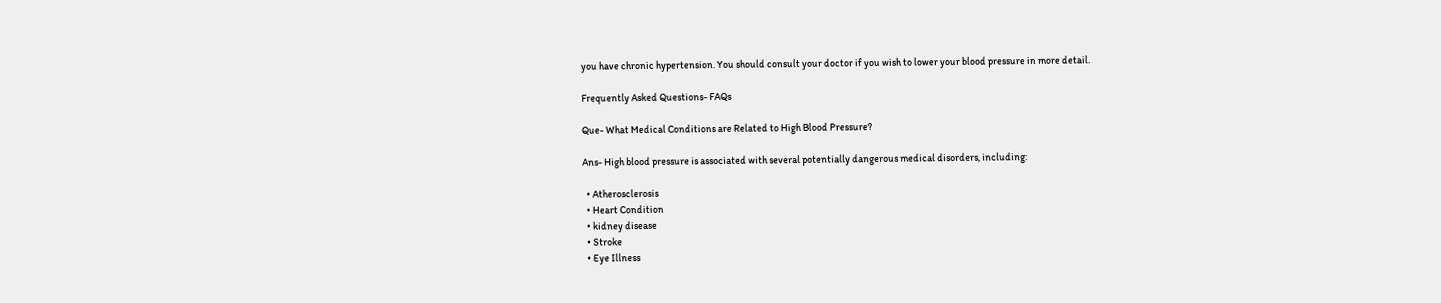you have chronic hypertension. You should consult your doctor if you wish to lower your blood pressure in more detail.

Frequently Asked Questions- FAQs

Que- What Medical Conditions are Related to High Blood Pressure?

Ans- High blood pressure is associated with several potentially dangerous medical disorders, including:

  • Atherosclerosis
  • Heart Condition
  • kidney disease
  • Stroke
  • Eye Illness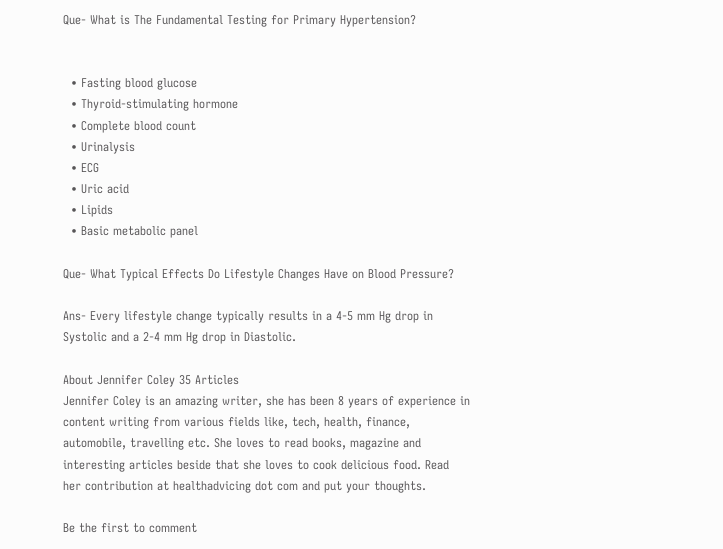Que- What is The Fundamental Testing for Primary Hypertension?


  • Fasting blood glucose
  • Thyroid-stimulating hormone
  • Complete blood count
  • Urinalysis
  • ECG
  • Uric acid
  • Lipids
  • Basic metabolic panel

Que- What Typical Effects Do Lifestyle Changes Have on Blood Pressure?

Ans- Every lifestyle change typically results in a 4-5 mm Hg drop in Systolic and a 2-4 mm Hg drop in Diastolic.

About Jennifer Coley 35 Articles
Jennifer Coley is an amazing writer, she has been 8 years of experience in content writing from various fields like, tech, health, finance, automobile, travelling etc. She loves to read books, magazine and interesting articles beside that she loves to cook delicious food. Read her contribution at healthadvicing dot com and put your thoughts.

Be the first to comment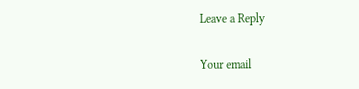Leave a Reply

Your email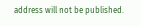address will not be published.